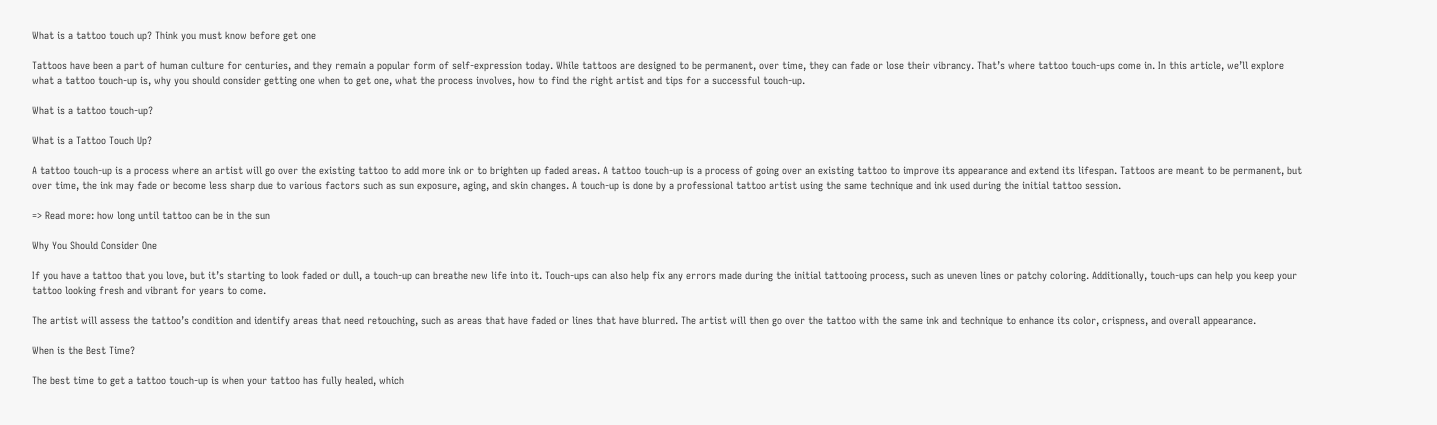What is a tattoo touch up? Think you must know before get one

Tattoos have been a part of human culture for centuries, and they remain a popular form of self-expression today. While tattoos are designed to be permanent, over time, they can fade or lose their vibrancy. That’s where tattoo touch-ups come in. In this article, we’ll explore what a tattoo touch-up is, why you should consider getting one when to get one, what the process involves, how to find the right artist and tips for a successful touch-up.

What is a tattoo touch-up?

What is a Tattoo Touch Up?

A tattoo touch-up is a process where an artist will go over the existing tattoo to add more ink or to brighten up faded areas. A tattoo touch-up is a process of going over an existing tattoo to improve its appearance and extend its lifespan. Tattoos are meant to be permanent, but over time, the ink may fade or become less sharp due to various factors such as sun exposure, aging, and skin changes. A touch-up is done by a professional tattoo artist using the same technique and ink used during the initial tattoo session.

=> Read more: how long until tattoo can be in the sun

Why You Should Consider One

If you have a tattoo that you love, but it’s starting to look faded or dull, a touch-up can breathe new life into it. Touch-ups can also help fix any errors made during the initial tattooing process, such as uneven lines or patchy coloring. Additionally, touch-ups can help you keep your tattoo looking fresh and vibrant for years to come.

The artist will assess the tattoo’s condition and identify areas that need retouching, such as areas that have faded or lines that have blurred. The artist will then go over the tattoo with the same ink and technique to enhance its color, crispness, and overall appearance.

When is the Best Time?

The best time to get a tattoo touch-up is when your tattoo has fully healed, which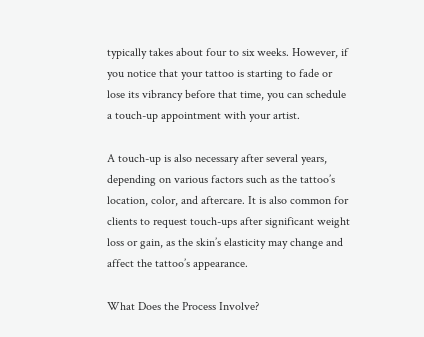typically takes about four to six weeks. However, if you notice that your tattoo is starting to fade or lose its vibrancy before that time, you can schedule a touch-up appointment with your artist.

A touch-up is also necessary after several years, depending on various factors such as the tattoo’s location, color, and aftercare. It is also common for clients to request touch-ups after significant weight loss or gain, as the skin’s elasticity may change and affect the tattoo’s appearance.

What Does the Process Involve?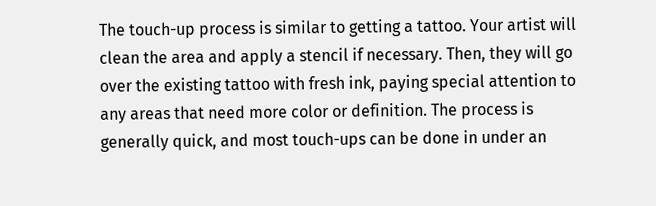The touch-up process is similar to getting a tattoo. Your artist will clean the area and apply a stencil if necessary. Then, they will go over the existing tattoo with fresh ink, paying special attention to any areas that need more color or definition. The process is generally quick, and most touch-ups can be done in under an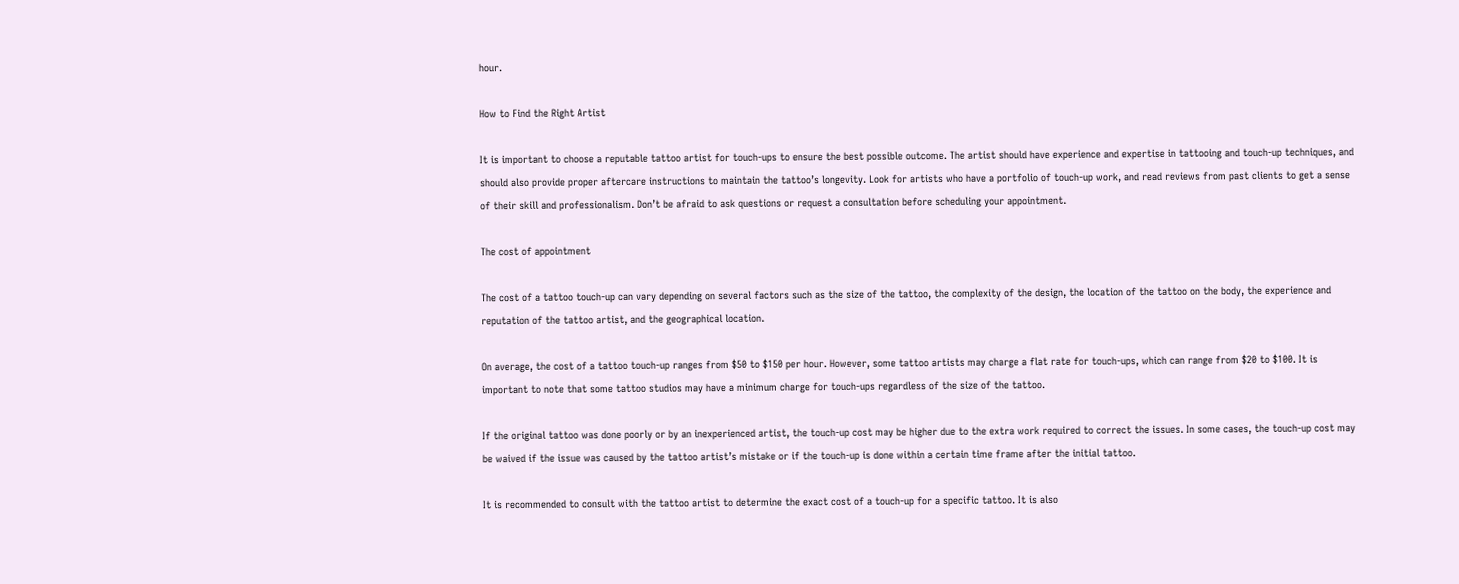hour.

How to Find the Right Artist

It is important to choose a reputable tattoo artist for touch-ups to ensure the best possible outcome. The artist should have experience and expertise in tattooing and touch-up techniques, and should also provide proper aftercare instructions to maintain the tattoo’s longevity. Look for artists who have a portfolio of touch-up work, and read reviews from past clients to get a sense of their skill and professionalism. Don’t be afraid to ask questions or request a consultation before scheduling your appointment.

The cost of appointment

The cost of a tattoo touch-up can vary depending on several factors such as the size of the tattoo, the complexity of the design, the location of the tattoo on the body, the experience and reputation of the tattoo artist, and the geographical location.

On average, the cost of a tattoo touch-up ranges from $50 to $150 per hour. However, some tattoo artists may charge a flat rate for touch-ups, which can range from $20 to $100. It is important to note that some tattoo studios may have a minimum charge for touch-ups regardless of the size of the tattoo.

If the original tattoo was done poorly or by an inexperienced artist, the touch-up cost may be higher due to the extra work required to correct the issues. In some cases, the touch-up cost may be waived if the issue was caused by the tattoo artist’s mistake or if the touch-up is done within a certain time frame after the initial tattoo.

It is recommended to consult with the tattoo artist to determine the exact cost of a touch-up for a specific tattoo. It is also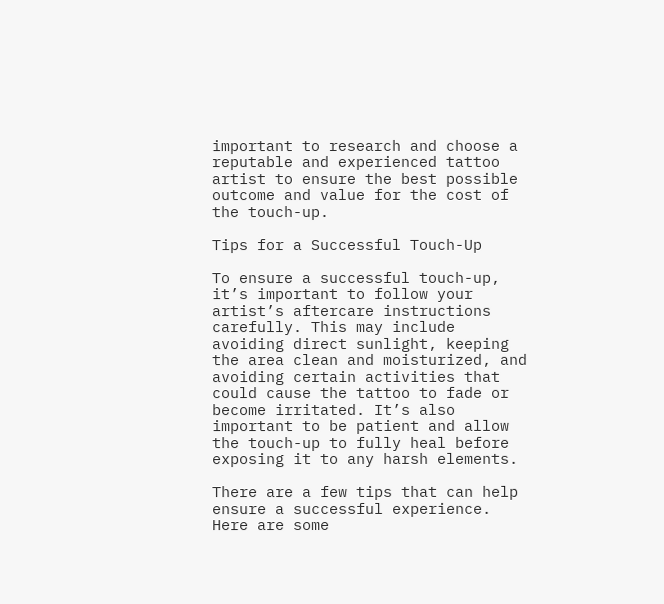important to research and choose a reputable and experienced tattoo artist to ensure the best possible outcome and value for the cost of the touch-up.

Tips for a Successful Touch-Up

To ensure a successful touch-up, it’s important to follow your artist’s aftercare instructions carefully. This may include avoiding direct sunlight, keeping the area clean and moisturized, and avoiding certain activities that could cause the tattoo to fade or become irritated. It’s also important to be patient and allow the touch-up to fully heal before exposing it to any harsh elements.

There are a few tips that can help ensure a successful experience. Here are some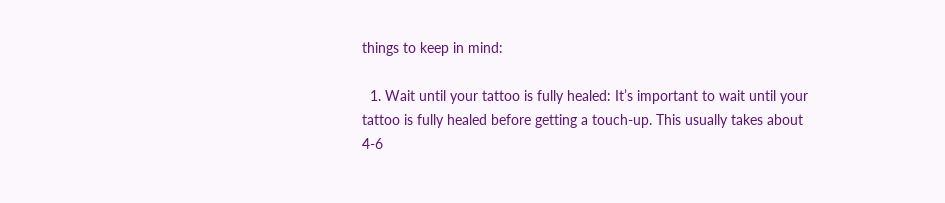things to keep in mind:

  1. Wait until your tattoo is fully healed: It’s important to wait until your tattoo is fully healed before getting a touch-up. This usually takes about 4-6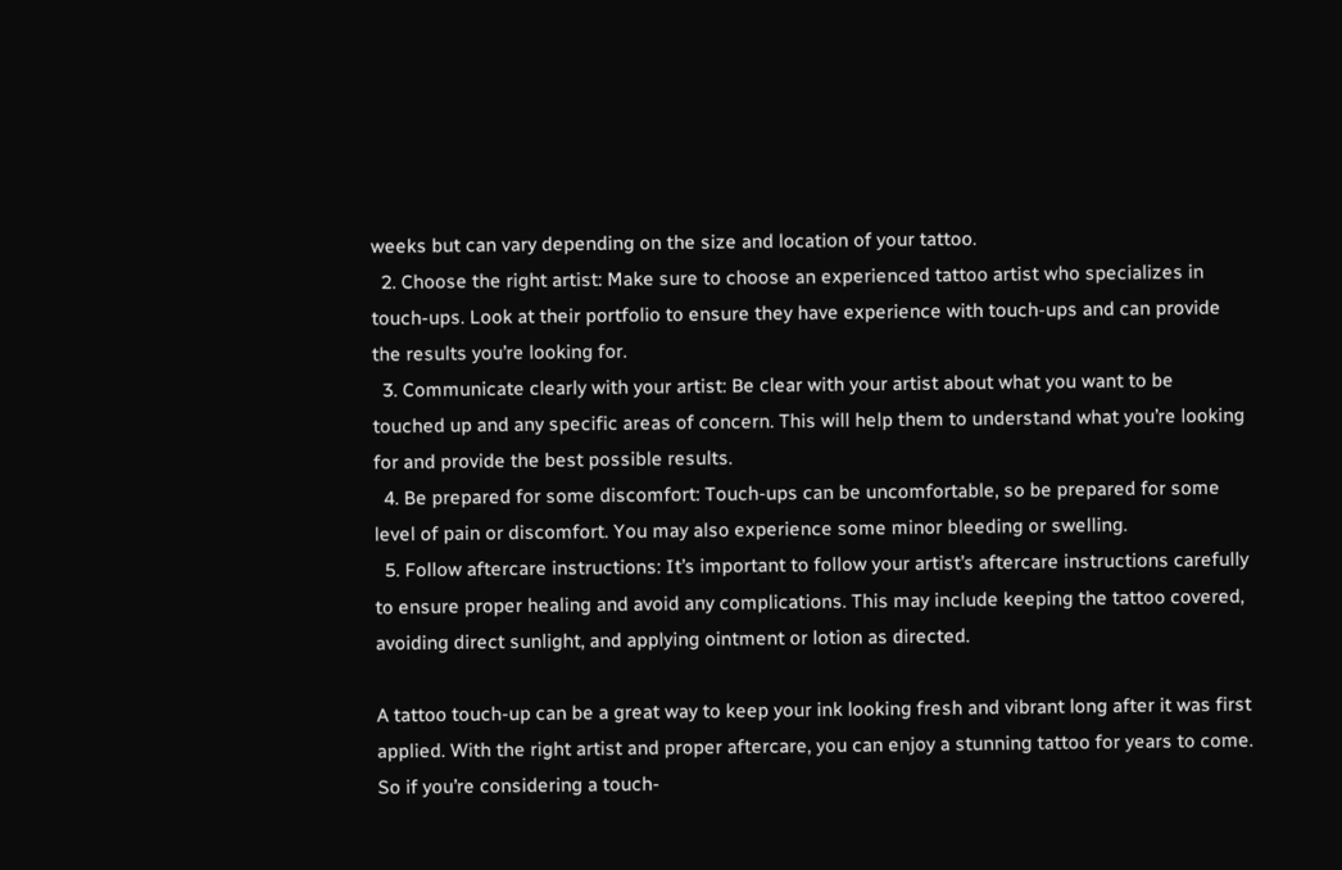weeks but can vary depending on the size and location of your tattoo.
  2. Choose the right artist: Make sure to choose an experienced tattoo artist who specializes in touch-ups. Look at their portfolio to ensure they have experience with touch-ups and can provide the results you’re looking for.
  3. Communicate clearly with your artist: Be clear with your artist about what you want to be touched up and any specific areas of concern. This will help them to understand what you’re looking for and provide the best possible results.
  4. Be prepared for some discomfort: Touch-ups can be uncomfortable, so be prepared for some level of pain or discomfort. You may also experience some minor bleeding or swelling.
  5. Follow aftercare instructions: It’s important to follow your artist’s aftercare instructions carefully to ensure proper healing and avoid any complications. This may include keeping the tattoo covered, avoiding direct sunlight, and applying ointment or lotion as directed.

A tattoo touch-up can be a great way to keep your ink looking fresh and vibrant long after it was first applied. With the right artist and proper aftercare, you can enjoy a stunning tattoo for years to come. So if you’re considering a touch-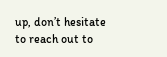up, don’t hesitate to reach out to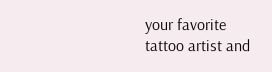your favorite tattoo artist and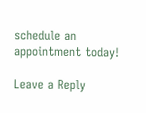schedule an appointment today!

Leave a Reply